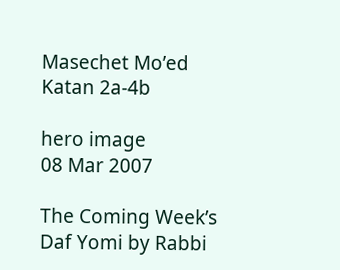Masechet Mo’ed Katan 2a-4b

hero image
08 Mar 2007

The Coming Week’s Daf Yomi by Rabbi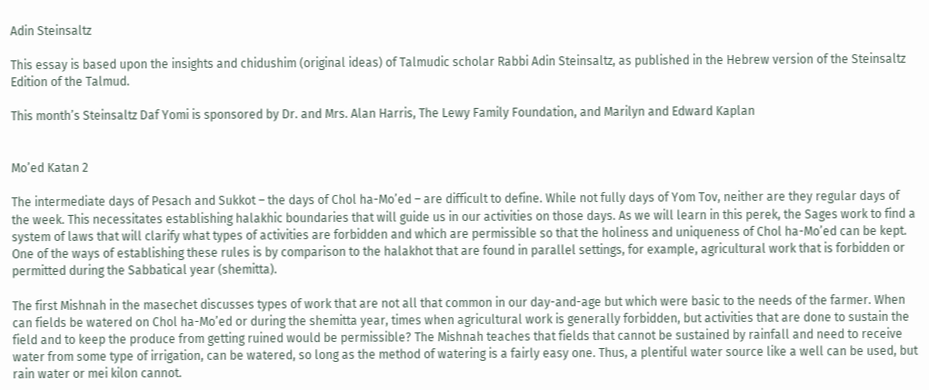Adin Steinsaltz

This essay is based upon the insights and chidushim (original ideas) of Talmudic scholar Rabbi Adin Steinsaltz, as published in the Hebrew version of the Steinsaltz Edition of the Talmud.

This month’s Steinsaltz Daf Yomi is sponsored by Dr. and Mrs. Alan Harris, The Lewy Family Foundation, and Marilyn and Edward Kaplan


Mo’ed Katan 2

The intermediate days of Pesach and Sukkot – the days of Chol ha-Mo’ed – are difficult to define. While not fully days of Yom Tov, neither are they regular days of the week. This necessitates establishing halakhic boundaries that will guide us in our activities on those days. As we will learn in this perek, the Sages work to find a system of laws that will clarify what types of activities are forbidden and which are permissible so that the holiness and uniqueness of Chol ha-Mo’ed can be kept. One of the ways of establishing these rules is by comparison to the halakhot that are found in parallel settings, for example, agricultural work that is forbidden or permitted during the Sabbatical year (shemitta).

The first Mishnah in the masechet discusses types of work that are not all that common in our day-and-age but which were basic to the needs of the farmer. When can fields be watered on Chol ha-Mo’ed or during the shemitta year, times when agricultural work is generally forbidden, but activities that are done to sustain the field and to keep the produce from getting ruined would be permissible? The Mishnah teaches that fields that cannot be sustained by rainfall and need to receive water from some type of irrigation, can be watered, so long as the method of watering is a fairly easy one. Thus, a plentiful water source like a well can be used, but rain water or mei kilon cannot.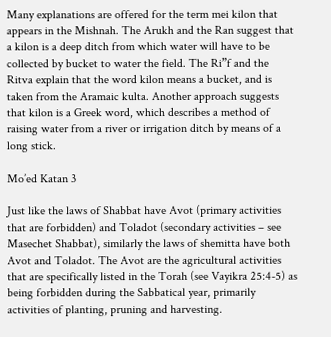Many explanations are offered for the term mei kilon that appears in the Mishnah. The Arukh and the Ran suggest that a kilon is a deep ditch from which water will have to be collected by bucket to water the field. The Ri”f and the Ritva explain that the word kilon means a bucket, and is taken from the Aramaic kulta. Another approach suggests that kilon is a Greek word, which describes a method of raising water from a river or irrigation ditch by means of a long stick.

Mo’ed Katan 3

Just like the laws of Shabbat have Avot (primary activities that are forbidden) and Toladot (secondary activities – see Masechet Shabbat), similarly the laws of shemitta have both Avot and Toladot. The Avot are the agricultural activities that are specifically listed in the Torah (see Vayikra 25:4-5) as being forbidden during the Sabbatical year, primarily activities of planting, pruning and harvesting.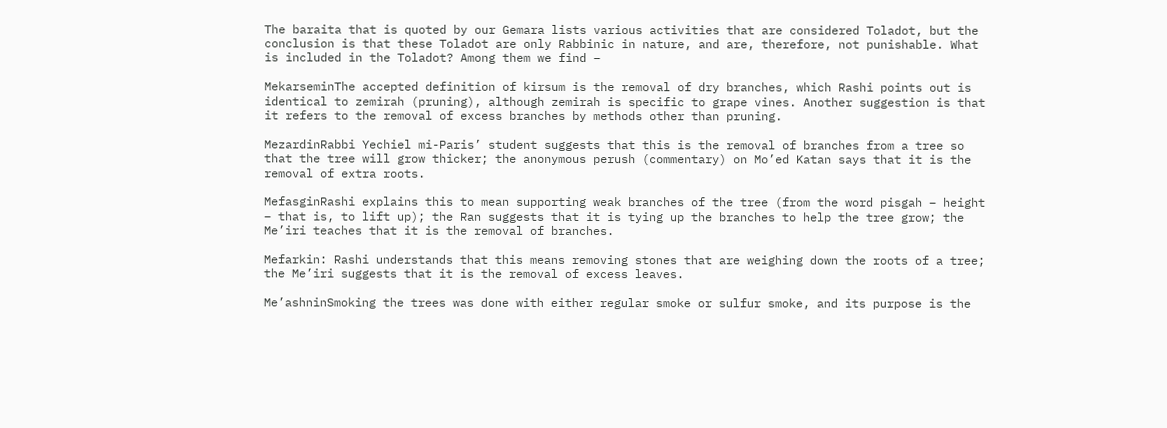The baraita that is quoted by our Gemara lists various activities that are considered Toladot, but the conclusion is that these Toladot are only Rabbinic in nature, and are, therefore, not punishable. What is included in the Toladot? Among them we find –

MekarseminThe accepted definition of kirsum is the removal of dry branches, which Rashi points out is identical to zemirah (pruning), although zemirah is specific to grape vines. Another suggestion is that it refers to the removal of excess branches by methods other than pruning.

MezardinRabbi Yechiel mi-Paris’ student suggests that this is the removal of branches from a tree so that the tree will grow thicker; the anonymous perush (commentary) on Mo’ed Katan says that it is the removal of extra roots.

MefasginRashi explains this to mean supporting weak branches of the tree (from the word pisgah – height – that is, to lift up); the Ran suggests that it is tying up the branches to help the tree grow; the Me’iri teaches that it is the removal of branches.

Mefarkin: Rashi understands that this means removing stones that are weighing down the roots of a tree; the Me’iri suggests that it is the removal of excess leaves.

Me’ashninSmoking the trees was done with either regular smoke or sulfur smoke, and its purpose is the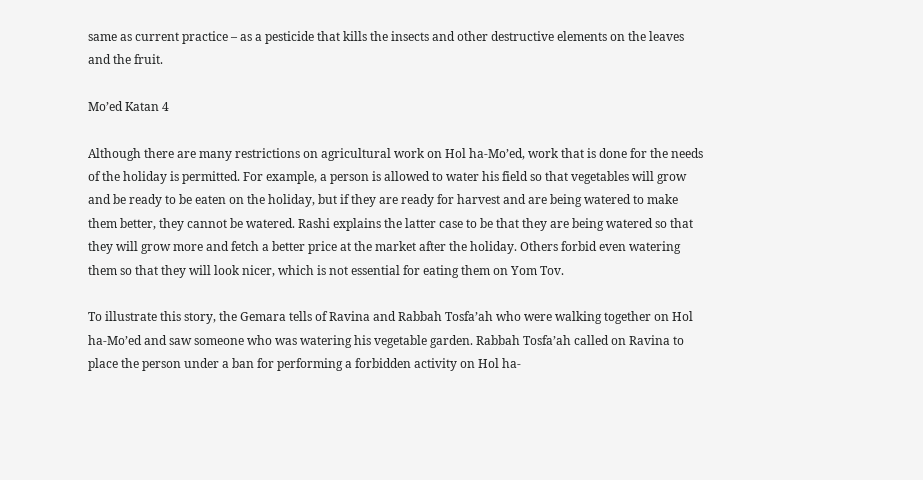same as current practice – as a pesticide that kills the insects and other destructive elements on the leaves and the fruit.

Mo’ed Katan 4

Although there are many restrictions on agricultural work on Hol ha-Mo’ed, work that is done for the needs of the holiday is permitted. For example, a person is allowed to water his field so that vegetables will grow and be ready to be eaten on the holiday, but if they are ready for harvest and are being watered to make them better, they cannot be watered. Rashi explains the latter case to be that they are being watered so that they will grow more and fetch a better price at the market after the holiday. Others forbid even watering them so that they will look nicer, which is not essential for eating them on Yom Tov.

To illustrate this story, the Gemara tells of Ravina and Rabbah Tosfa’ah who were walking together on Hol ha-Mo’ed and saw someone who was watering his vegetable garden. Rabbah Tosfa’ah called on Ravina to place the person under a ban for performing a forbidden activity on Hol ha-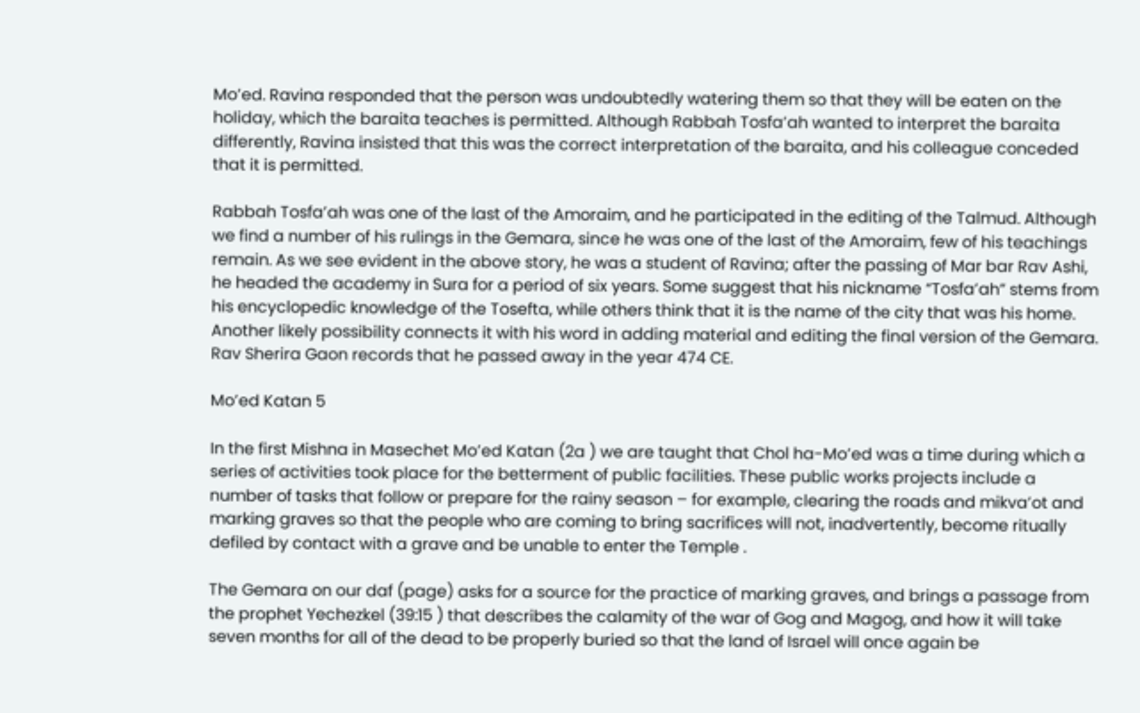Mo’ed. Ravina responded that the person was undoubtedly watering them so that they will be eaten on the holiday, which the baraita teaches is permitted. Although Rabbah Tosfa’ah wanted to interpret the baraita differently, Ravina insisted that this was the correct interpretation of the baraita, and his colleague conceded that it is permitted.

Rabbah Tosfa’ah was one of the last of the Amoraim, and he participated in the editing of the Talmud. Although we find a number of his rulings in the Gemara, since he was one of the last of the Amoraim, few of his teachings remain. As we see evident in the above story, he was a student of Ravina; after the passing of Mar bar Rav Ashi, he headed the academy in Sura for a period of six years. Some suggest that his nickname “Tosfa’ah” stems from his encyclopedic knowledge of the Tosefta, while others think that it is the name of the city that was his home. Another likely possibility connects it with his word in adding material and editing the final version of the Gemara. Rav Sherira Gaon records that he passed away in the year 474 CE.

Mo’ed Katan 5

In the first Mishna in Masechet Mo’ed Katan (2a ) we are taught that Chol ha-Mo’ed was a time during which a series of activities took place for the betterment of public facilities. These public works projects include a number of tasks that follow or prepare for the rainy season – for example, clearing the roads and mikva’ot and marking graves so that the people who are coming to bring sacrifices will not, inadvertently, become ritually defiled by contact with a grave and be unable to enter the Temple .

The Gemara on our daf (page) asks for a source for the practice of marking graves, and brings a passage from the prophet Yechezkel (39:15 ) that describes the calamity of the war of Gog and Magog, and how it will take seven months for all of the dead to be properly buried so that the land of Israel will once again be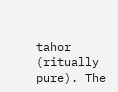tahor (ritually pure). The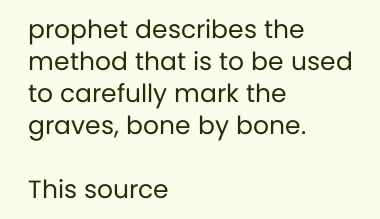prophet describes the method that is to be used to carefully mark the graves, bone by bone.

This source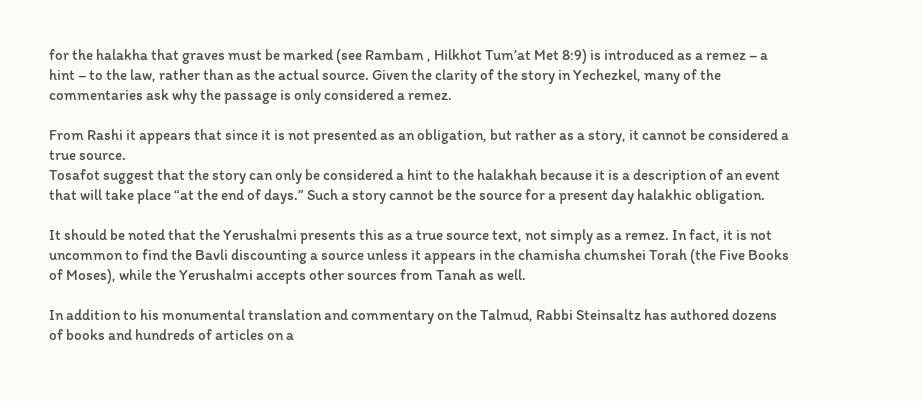for the halakha that graves must be marked (see Rambam , Hilkhot Tum’at Met 8:9) is introduced as a remez – a hint – to the law, rather than as the actual source. Given the clarity of the story in Yechezkel, many of the commentaries ask why the passage is only considered a remez.

From Rashi it appears that since it is not presented as an obligation, but rather as a story, it cannot be considered a true source.
Tosafot suggest that the story can only be considered a hint to the halakhah because it is a description of an event that will take place “at the end of days.” Such a story cannot be the source for a present day halakhic obligation.

It should be noted that the Yerushalmi presents this as a true source text, not simply as a remez. In fact, it is not uncommon to find the Bavli discounting a source unless it appears in the chamisha chumshei Torah (the Five Books of Moses), while the Yerushalmi accepts other sources from Tanah as well.

In addition to his monumental translation and commentary on the Talmud, Rabbi Steinsaltz has authored dozens of books and hundreds of articles on a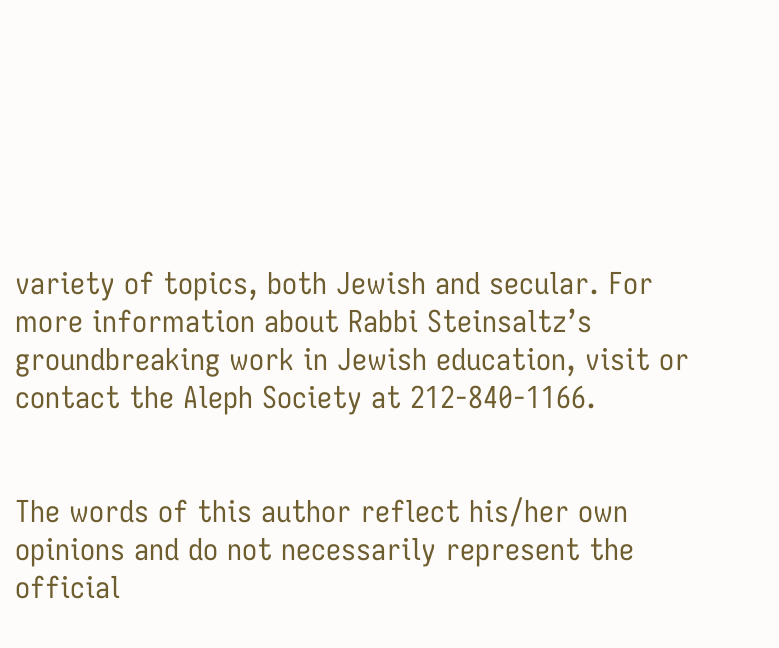variety of topics, both Jewish and secular. For more information about Rabbi Steinsaltz’s groundbreaking work in Jewish education, visit or contact the Aleph Society at 212-840-1166.


The words of this author reflect his/her own opinions and do not necessarily represent the official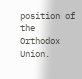position of the Orthodox Union.